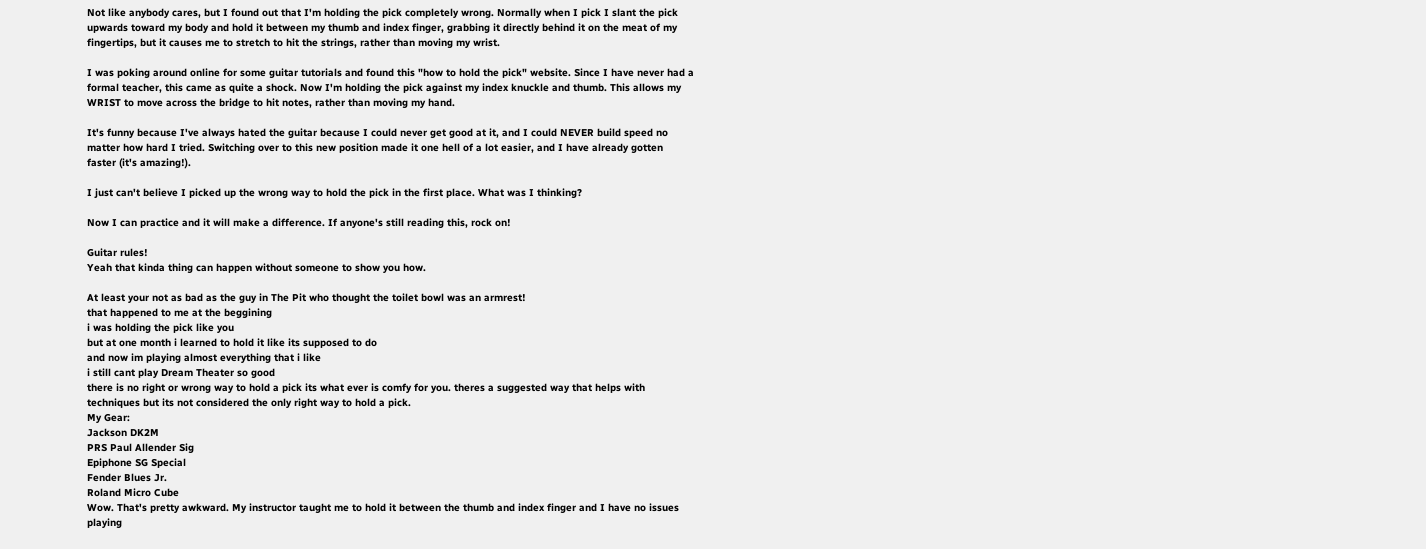Not like anybody cares, but I found out that I'm holding the pick completely wrong. Normally when I pick I slant the pick upwards toward my body and hold it between my thumb and index finger, grabbing it directly behind it on the meat of my fingertips, but it causes me to stretch to hit the strings, rather than moving my wrist.

I was poking around online for some guitar tutorials and found this "how to hold the pick" website. Since I have never had a formal teacher, this came as quite a shock. Now I'm holding the pick against my index knuckle and thumb. This allows my WRIST to move across the bridge to hit notes, rather than moving my hand.

It's funny because I've always hated the guitar because I could never get good at it, and I could NEVER build speed no matter how hard I tried. Switching over to this new position made it one hell of a lot easier, and I have already gotten faster (it's amazing!).

I just can't believe I picked up the wrong way to hold the pick in the first place. What was I thinking?

Now I can practice and it will make a difference. If anyone's still reading this, rock on!

Guitar rules!
Yeah that kinda thing can happen without someone to show you how.

At least your not as bad as the guy in The Pit who thought the toilet bowl was an armrest!
that happened to me at the beggining
i was holding the pick like you
but at one month i learned to hold it like its supposed to do
and now im playing almost everything that i like
i still cant play Dream Theater so good
there is no right or wrong way to hold a pick its what ever is comfy for you. theres a suggested way that helps with techniques but its not considered the only right way to hold a pick.
My Gear:
Jackson DK2M
PRS Paul Allender Sig
Epiphone SG Special
Fender Blues Jr.
Roland Micro Cube
Wow. That's pretty awkward. My instructor taught me to hold it between the thumb and index finger and I have no issues playing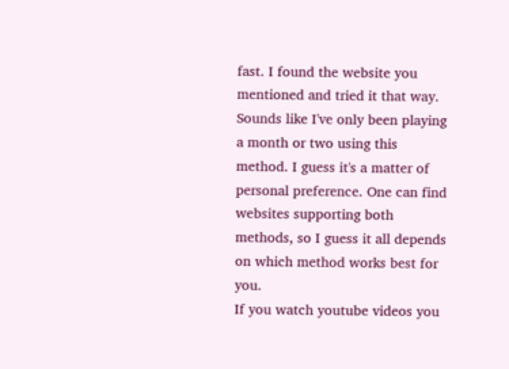fast. I found the website you mentioned and tried it that way. Sounds like I've only been playing a month or two using this method. I guess it's a matter of personal preference. One can find websites supporting both methods, so I guess it all depends on which method works best for you.
If you watch youtube videos you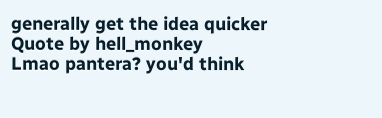generally get the idea quicker
Quote by hell_monkey
Lmao pantera? you'd think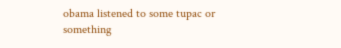obama listened to some tupac or something